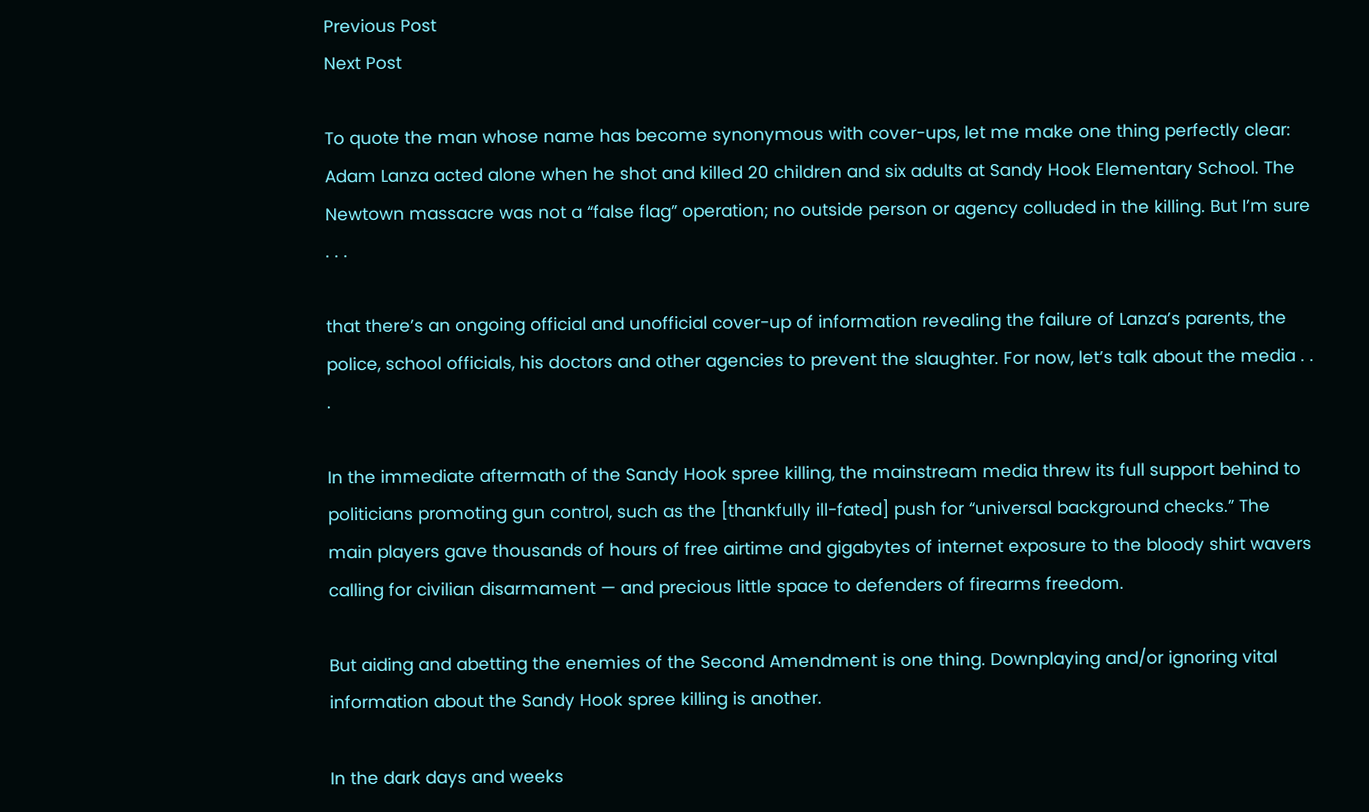Previous Post
Next Post

To quote the man whose name has become synonymous with cover-ups, let me make one thing perfectly clear: Adam Lanza acted alone when he shot and killed 20 children and six adults at Sandy Hook Elementary School. The Newtown massacre was not a “false flag” operation; no outside person or agency colluded in the killing. But I’m sure . . .

that there’s an ongoing official and unofficial cover-up of information revealing the failure of Lanza’s parents, the police, school officials, his doctors and other agencies to prevent the slaughter. For now, let’s talk about the media . . .

In the immediate aftermath of the Sandy Hook spree killing, the mainstream media threw its full support behind to politicians promoting gun control, such as the [thankfully ill-fated] push for “universal background checks.” The main players gave thousands of hours of free airtime and gigabytes of internet exposure to the bloody shirt wavers calling for civilian disarmament — and precious little space to defenders of firearms freedom.

But aiding and abetting the enemies of the Second Amendment is one thing. Downplaying and/or ignoring vital information about the Sandy Hook spree killing is another.

In the dark days and weeks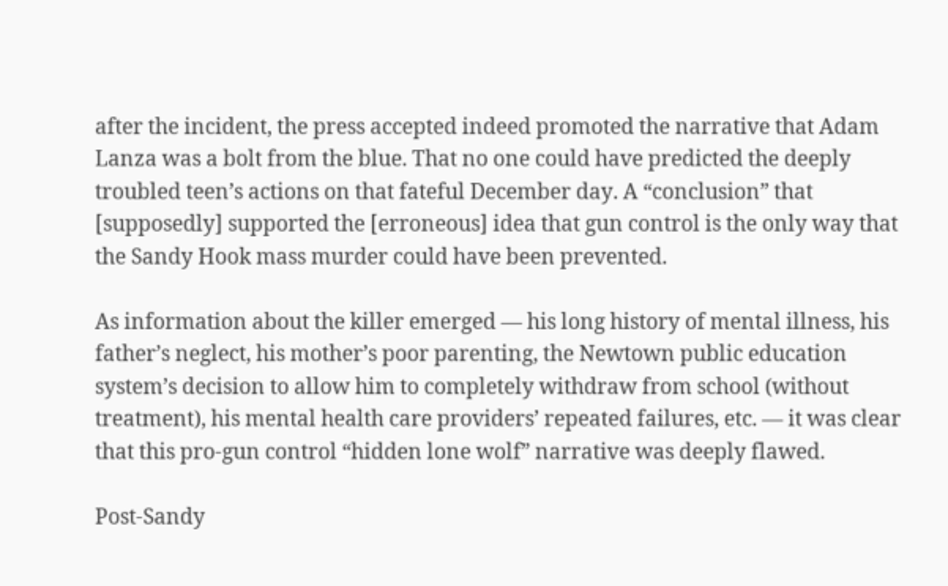after the incident, the press accepted indeed promoted the narrative that Adam Lanza was a bolt from the blue. That no one could have predicted the deeply troubled teen’s actions on that fateful December day. A “conclusion” that [supposedly] supported the [erroneous] idea that gun control is the only way that the Sandy Hook mass murder could have been prevented.

As information about the killer emerged — his long history of mental illness, his father’s neglect, his mother’s poor parenting, the Newtown public education system’s decision to allow him to completely withdraw from school (without treatment), his mental health care providers’ repeated failures, etc. — it was clear that this pro-gun control “hidden lone wolf” narrative was deeply flawed.

Post-Sandy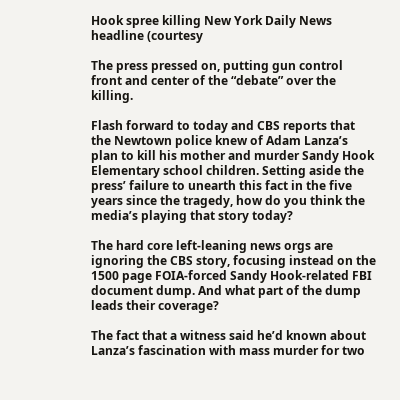Hook spree killing New York Daily News headline (courtesy

The press pressed on, putting gun control front and center of the “debate” over the killing.

Flash forward to today and CBS reports that the Newtown police knew of Adam Lanza’s plan to kill his mother and murder Sandy Hook Elementary school children. Setting aside the press’ failure to unearth this fact in the five years since the tragedy, how do you think the media’s playing that story today?

The hard core left-leaning news orgs are ignoring the CBS story, focusing instead on the 1500 page FOIA-forced Sandy Hook-related FBI document dump. And what part of the dump leads their coverage?

The fact that a witness said he’d known about Lanza’s fascination with mass murder for two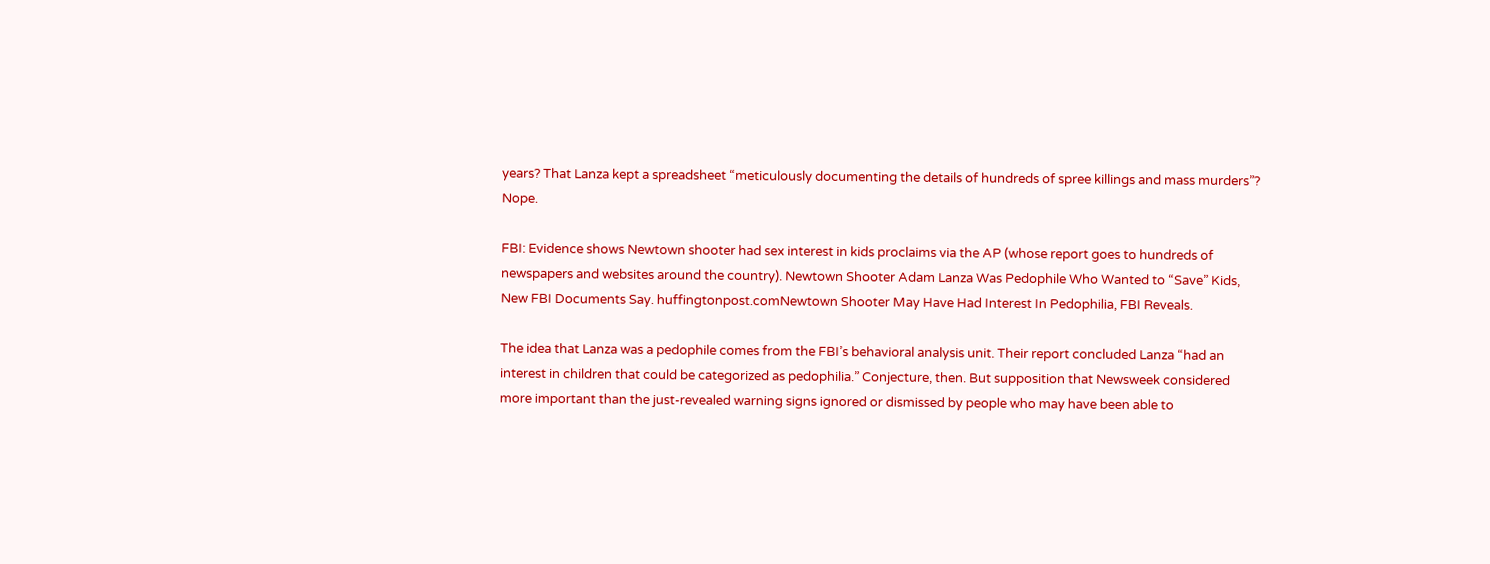years? That Lanza kept a spreadsheet “meticulously documenting the details of hundreds of spree killings and mass murders”? Nope.

FBI: Evidence shows Newtown shooter had sex interest in kids proclaims via the AP (whose report goes to hundreds of newspapers and websites around the country). Newtown Shooter Adam Lanza Was Pedophile Who Wanted to “Save” Kids, New FBI Documents Say. huffingtonpost.comNewtown Shooter May Have Had Interest In Pedophilia, FBI Reveals.

The idea that Lanza was a pedophile comes from the FBI’s behavioral analysis unit. Their report concluded Lanza “had an interest in children that could be categorized as pedophilia.” Conjecture, then. But supposition that Newsweek considered more important than the just-revealed warning signs ignored or dismissed by people who may have been able to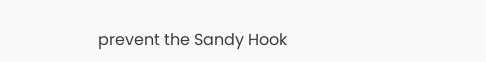prevent the Sandy Hook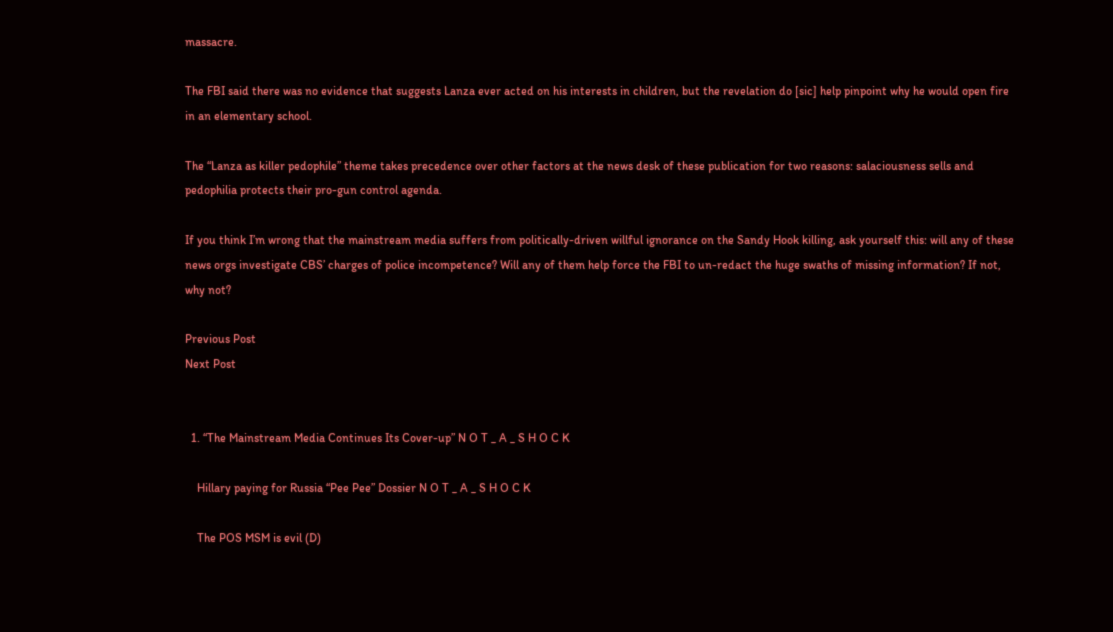massacre.

The FBI said there was no evidence that suggests Lanza ever acted on his interests in children, but the revelation do [sic] help pinpoint why he would open fire in an elementary school.

The “Lanza as killer pedophile” theme takes precedence over other factors at the news desk of these publication for two reasons: salaciousness sells and pedophilia protects their pro-gun control agenda.

If you think I’m wrong that the mainstream media suffers from politically-driven willful ignorance on the Sandy Hook killing, ask yourself this: will any of these news orgs investigate CBS’ charges of police incompetence? Will any of them help force the FBI to un-redact the huge swaths of missing information? If not, why not?

Previous Post
Next Post


  1. “The Mainstream Media Continues Its Cover-up” N O T _ A _ S H O C K

    Hillary paying for Russia “Pee Pee” Dossier N O T _ A _ S H O C K

    The POS MSM is evil (D)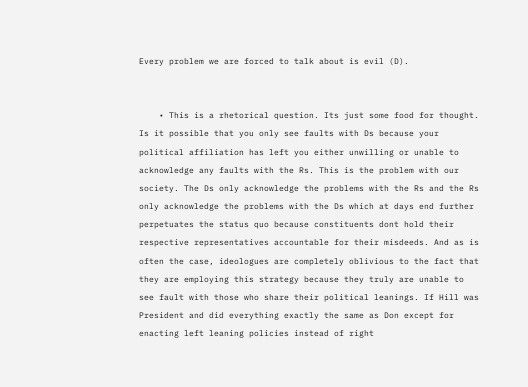Every problem we are forced to talk about is evil (D).


    • This is a rhetorical question. Its just some food for thought. Is it possible that you only see faults with Ds because your political affiliation has left you either unwilling or unable to acknowledge any faults with the Rs. This is the problem with our society. The Ds only acknowledge the problems with the Rs and the Rs only acknowledge the problems with the Ds which at days end further perpetuates the status quo because constituents dont hold their respective representatives accountable for their misdeeds. And as is often the case, ideologues are completely oblivious to the fact that they are employing this strategy because they truly are unable to see fault with those who share their political leanings. If Hill was President and did everything exactly the same as Don except for enacting left leaning policies instead of right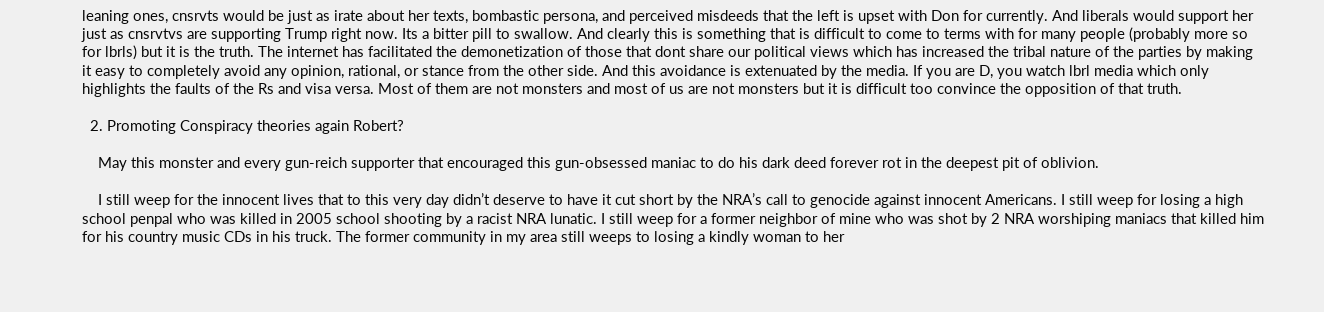leaning ones, cnsrvts would be just as irate about her texts, bombastic persona, and perceived misdeeds that the left is upset with Don for currently. And liberals would support her just as cnsrvtvs are supporting Trump right now. Its a bitter pill to swallow. And clearly this is something that is difficult to come to terms with for many people (probably more so for lbrls) but it is the truth. The internet has facilitated the demonetization of those that dont share our political views which has increased the tribal nature of the parties by making it easy to completely avoid any opinion, rational, or stance from the other side. And this avoidance is extenuated by the media. If you are D, you watch lbrl media which only highlights the faults of the Rs and visa versa. Most of them are not monsters and most of us are not monsters but it is difficult too convince the opposition of that truth.

  2. Promoting Conspiracy theories again Robert?

    May this monster and every gun-reich supporter that encouraged this gun-obsessed maniac to do his dark deed forever rot in the deepest pit of oblivion.

    I still weep for the innocent lives that to this very day didn’t deserve to have it cut short by the NRA’s call to genocide against innocent Americans. I still weep for losing a high school penpal who was killed in 2005 school shooting by a racist NRA lunatic. I still weep for a former neighbor of mine who was shot by 2 NRA worshiping maniacs that killed him for his country music CDs in his truck. The former community in my area still weeps to losing a kindly woman to her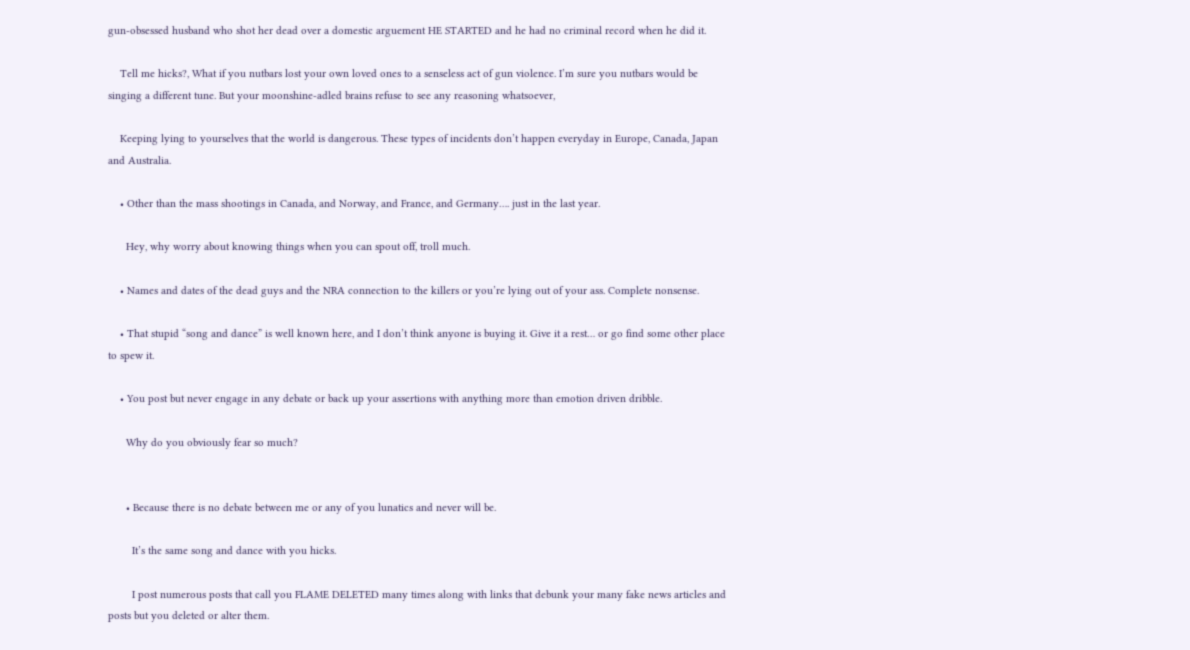gun-obsessed husband who shot her dead over a domestic arguement HE STARTED and he had no criminal record when he did it.

    Tell me hicks?, What if you nutbars lost your own loved ones to a senseless act of gun violence. I’m sure you nutbars would be singing a different tune. But your moonshine-adled brains refuse to see any reasoning whatsoever,

    Keeping lying to yourselves that the world is dangerous. These types of incidents don’t happen everyday in Europe, Canada, Japan and Australia.

    • Other than the mass shootings in Canada, and Norway, and France, and Germany…. just in the last year.

      Hey, why worry about knowing things when you can spout off, troll much.

    • Names and dates of the dead guys and the NRA connection to the killers or you’re lying out of your ass. Complete nonsense.

    • That stupid “song and dance” is well known here, and I don’t think anyone is buying it. Give it a rest… or go find some other place to spew it.

    • You post but never engage in any debate or back up your assertions with anything more than emotion driven dribble.

      Why do you obviously fear so much?


      • Because there is no debate between me or any of you lunatics and never will be.

        It’s the same song and dance with you hicks.

        I post numerous posts that call you FLAME DELETED many times along with links that debunk your many fake news articles and posts but you deleted or alter them.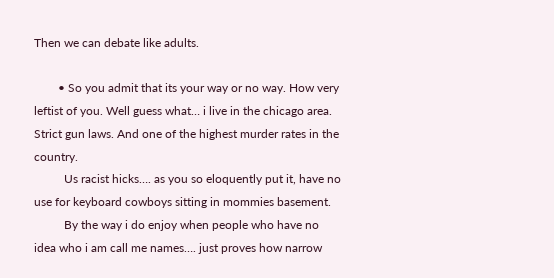Then we can debate like adults.

        • So you admit that its your way or no way. How very leftist of you. Well guess what… i live in the chicago area. Strict gun laws. And one of the highest murder rates in the country.
          Us racist hicks…. as you so eloquently put it, have no use for keyboard cowboys sitting in mommies basement.
          By the way i do enjoy when people who have no idea who i am call me names…. just proves how narrow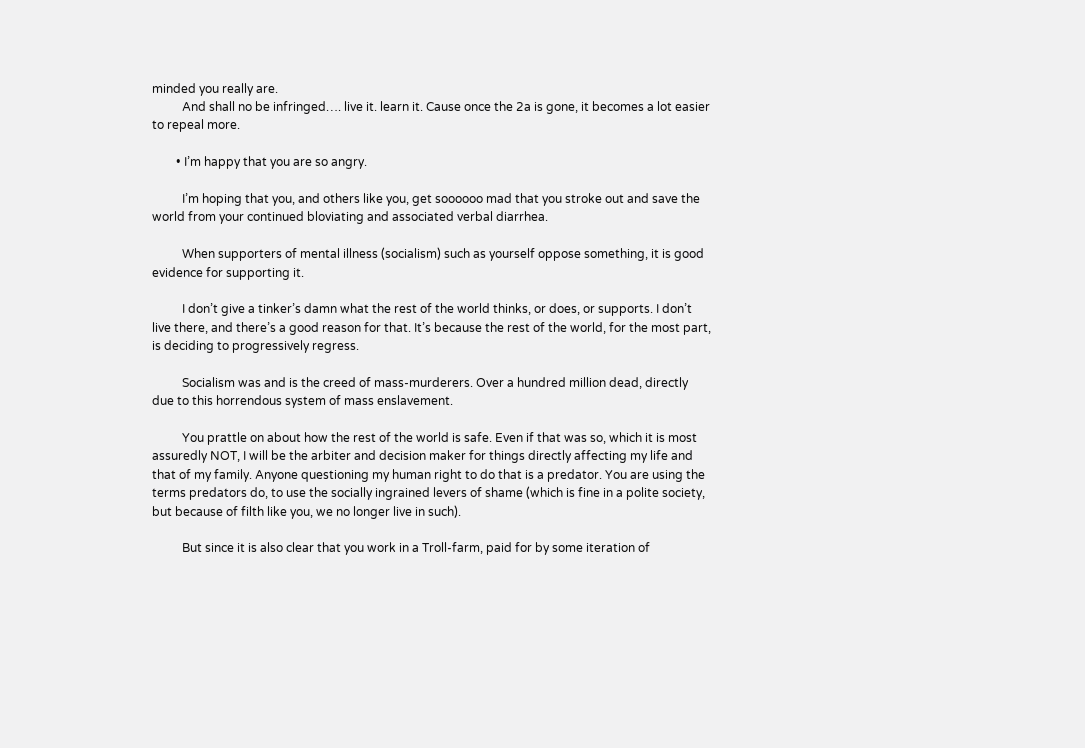minded you really are.
          And shall no be infringed…. live it. learn it. Cause once the 2a is gone, it becomes a lot easier to repeal more.

        • I’m happy that you are so angry.

          I’m hoping that you, and others like you, get soooooo mad that you stroke out and save the world from your continued bloviating and associated verbal diarrhea.

          When supporters of mental illness (socialism) such as yourself oppose something, it is good evidence for supporting it.

          I don’t give a tinker’s damn what the rest of the world thinks, or does, or supports. I don’t live there, and there’s a good reason for that. It’s because the rest of the world, for the most part, is deciding to progressively regress.

          Socialism was and is the creed of mass-murderers. Over a hundred million dead, directly due to this horrendous system of mass enslavement.

          You prattle on about how the rest of the world is safe. Even if that was so, which it is most assuredly NOT, I will be the arbiter and decision maker for things directly affecting my life and that of my family. Anyone questioning my human right to do that is a predator. You are using the terms predators do, to use the socially ingrained levers of shame (which is fine in a polite society, but because of filth like you, we no longer live in such).

          But since it is also clear that you work in a Troll-farm, paid for by some iteration of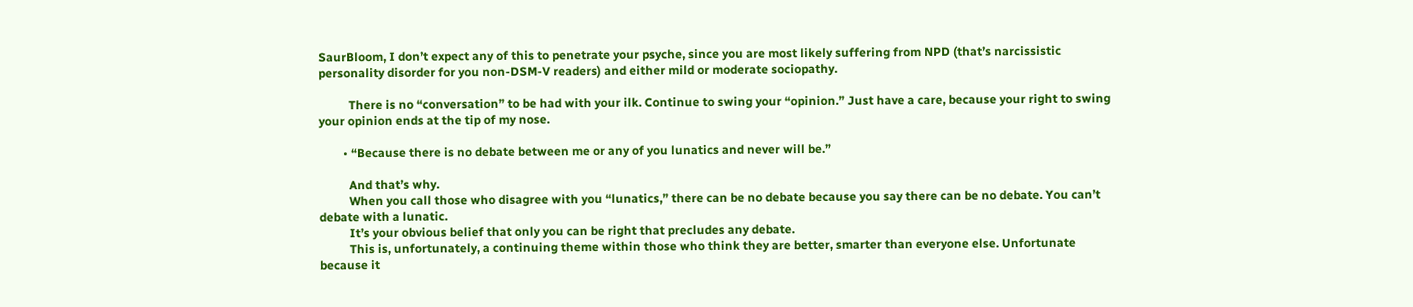SaurBloom, I don’t expect any of this to penetrate your psyche, since you are most likely suffering from NPD (that’s narcissistic personality disorder for you non-DSM-V readers) and either mild or moderate sociopathy.

          There is no “conversation” to be had with your ilk. Continue to swing your “opinion.” Just have a care, because your right to swing your opinion ends at the tip of my nose.

        • “Because there is no debate between me or any of you lunatics and never will be.”

          And that’s why.
          When you call those who disagree with you “lunatics,” there can be no debate because you say there can be no debate. You can’t debate with a lunatic.
          It’s your obvious belief that only you can be right that precludes any debate.
          This is, unfortunately, a continuing theme within those who think they are better, smarter than everyone else. Unfortunate because it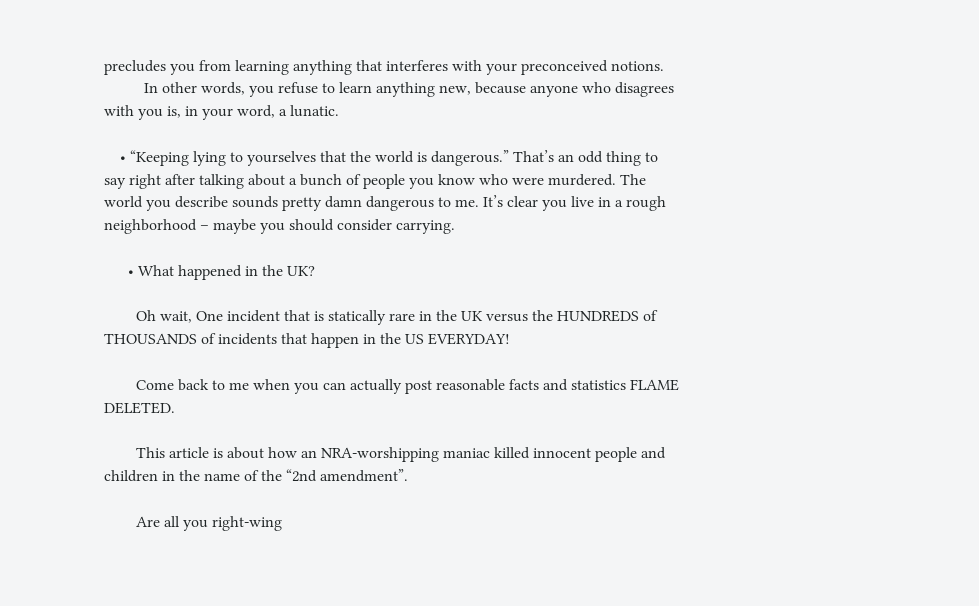precludes you from learning anything that interferes with your preconceived notions.
          In other words, you refuse to learn anything new, because anyone who disagrees with you is, in your word, a lunatic.

    • “Keeping lying to yourselves that the world is dangerous.” That’s an odd thing to say right after talking about a bunch of people you know who were murdered. The world you describe sounds pretty damn dangerous to me. It’s clear you live in a rough neighborhood – maybe you should consider carrying.

      • What happened in the UK?

        Oh wait, One incident that is statically rare in the UK versus the HUNDREDS of THOUSANDS of incidents that happen in the US EVERYDAY!

        Come back to me when you can actually post reasonable facts and statistics FLAME DELETED.

        This article is about how an NRA-worshipping maniac killed innocent people and children in the name of the “2nd amendment”.

        Are all you right-wing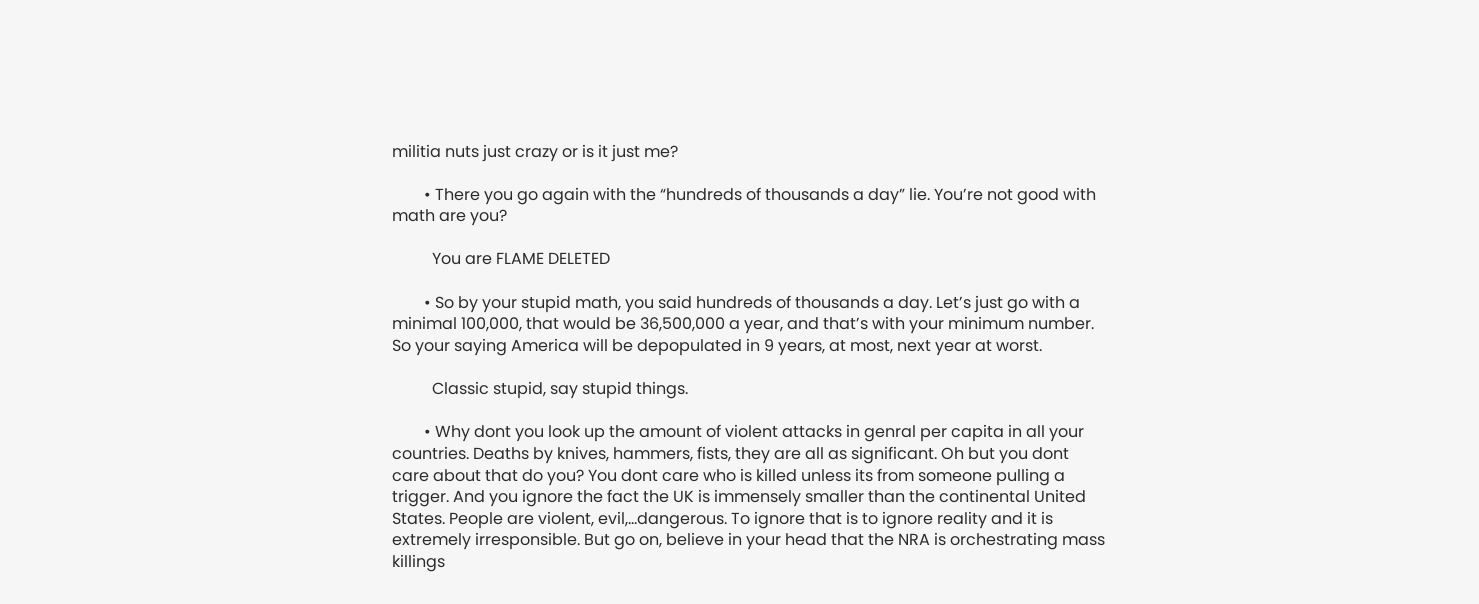militia nuts just crazy or is it just me?

        • There you go again with the “hundreds of thousands a day” lie. You’re not good with math are you?

          You are FLAME DELETED

        • So by your stupid math, you said hundreds of thousands a day. Let’s just go with a minimal 100,000, that would be 36,500,000 a year, and that’s with your minimum number. So your saying America will be depopulated in 9 years, at most, next year at worst.

          Classic stupid, say stupid things.

        • Why dont you look up the amount of violent attacks in genral per capita in all your countries. Deaths by knives, hammers, fists, they are all as significant. Oh but you dont care about that do you? You dont care who is killed unless its from someone pulling a trigger. And you ignore the fact the UK is immensely smaller than the continental United States. People are violent, evil,…dangerous. To ignore that is to ignore reality and it is extremely irresponsible. But go on, believe in your head that the NRA is orchestrating mass killings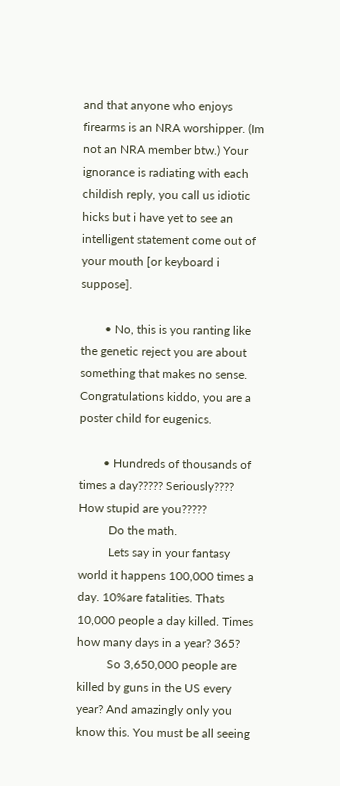and that anyone who enjoys firearms is an NRA worshipper. (Im not an NRA member btw.) Your ignorance is radiating with each childish reply, you call us idiotic hicks but i have yet to see an intelligent statement come out of your mouth [or keyboard i suppose].

        • No, this is you ranting like the genetic reject you are about something that makes no sense. Congratulations kiddo, you are a poster child for eugenics.

        • Hundreds of thousands of times a day????? Seriously???? How stupid are you?????
          Do the math.
          Lets say in your fantasy world it happens 100,000 times a day. 10%are fatalities. Thats 10,000 people a day killed. Times how many days in a year? 365?
          So 3,650,000 people are killed by guns in the US every year? And amazingly only you know this. You must be all seeing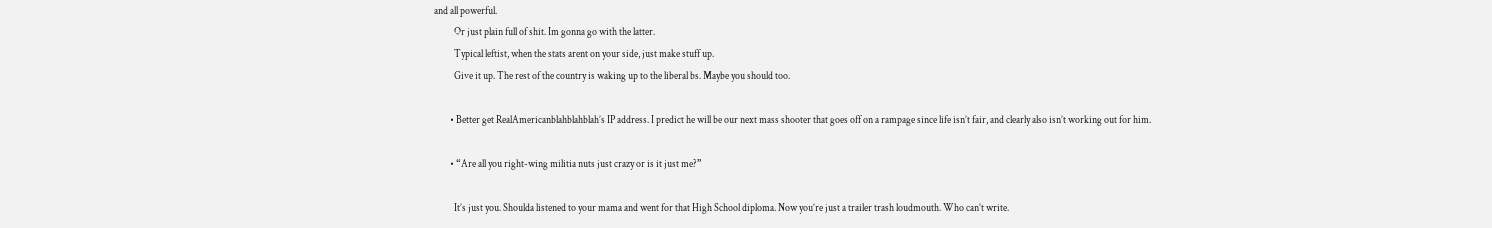and all powerful.
          Or just plain full of shit. Im gonna go with the latter.
          Typical leftist, when the stats arent on your side, just make stuff up.
          Give it up. The rest of the country is waking up to the liberal bs. Maybe you should too.

        • Better get RealAmericanblahblahblah’s IP address. I predict he will be our next mass shooter that goes off on a rampage since life isn’t fair, and clearly also isn’t working out for him.

        • “Are all you right-wing militia nuts just crazy or is it just me?”

          It’s just you. Shoulda listened to your mama and went for that High School diploma. Now you’re just a trailer trash loudmouth. Who can’t write.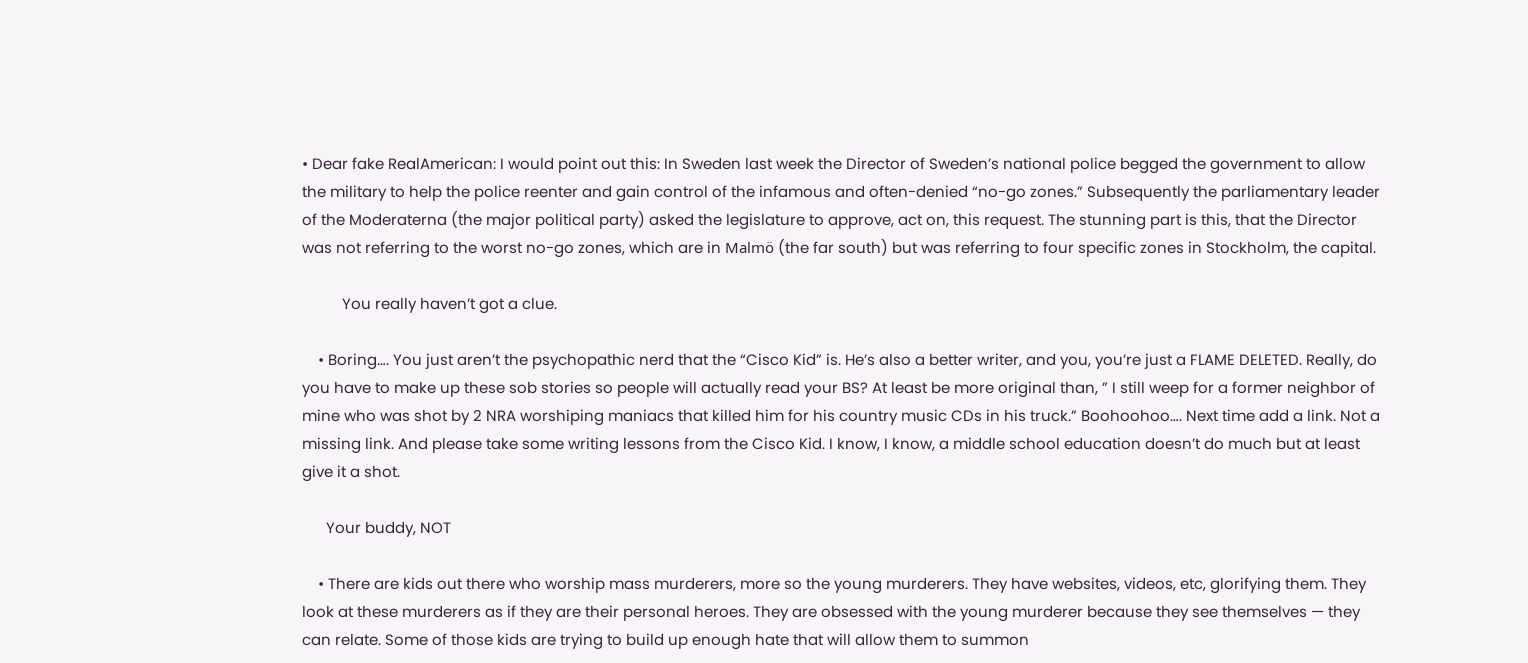• Dear fake RealAmerican: I would point out this: In Sweden last week the Director of Sweden’s national police begged the government to allow the military to help the police reenter and gain control of the infamous and often-denied “no-go zones.” Subsequently the parliamentary leader of the Moderaterna (the major political party) asked the legislature to approve, act on, this request. The stunning part is this, that the Director was not referring to the worst no-go zones, which are in Malmö (the far south) but was referring to four specific zones in Stockholm, the capital.

          You really haven’t got a clue.

    • Boring…. You just aren’t the psychopathic nerd that the “Cisco Kid” is. He’s also a better writer, and you, you’re just a FLAME DELETED. Really, do you have to make up these sob stories so people will actually read your BS? At least be more original than, ” I still weep for a former neighbor of mine who was shot by 2 NRA worshiping maniacs that killed him for his country music CDs in his truck.” Boohoohoo…. Next time add a link. Not a missing link. And please take some writing lessons from the Cisco Kid. I know, I know, a middle school education doesn’t do much but at least give it a shot.

      Your buddy, NOT

    • There are kids out there who worship mass murderers, more so the young murderers. They have websites, videos, etc, glorifying them. They look at these murderers as if they are their personal heroes. They are obsessed with the young murderer because they see themselves — they can relate. Some of those kids are trying to build up enough hate that will allow them to summon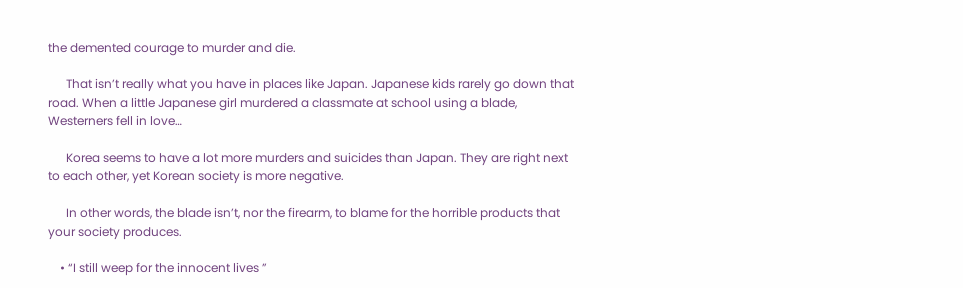the demented courage to murder and die.

      That isn’t really what you have in places like Japan. Japanese kids rarely go down that road. When a little Japanese girl murdered a classmate at school using a blade, Westerners fell in love…

      Korea seems to have a lot more murders and suicides than Japan. They are right next to each other, yet Korean society is more negative.

      In other words, the blade isn’t, nor the firearm, to blame for the horrible products that your society produces.

    • “I still weep for the innocent lives ”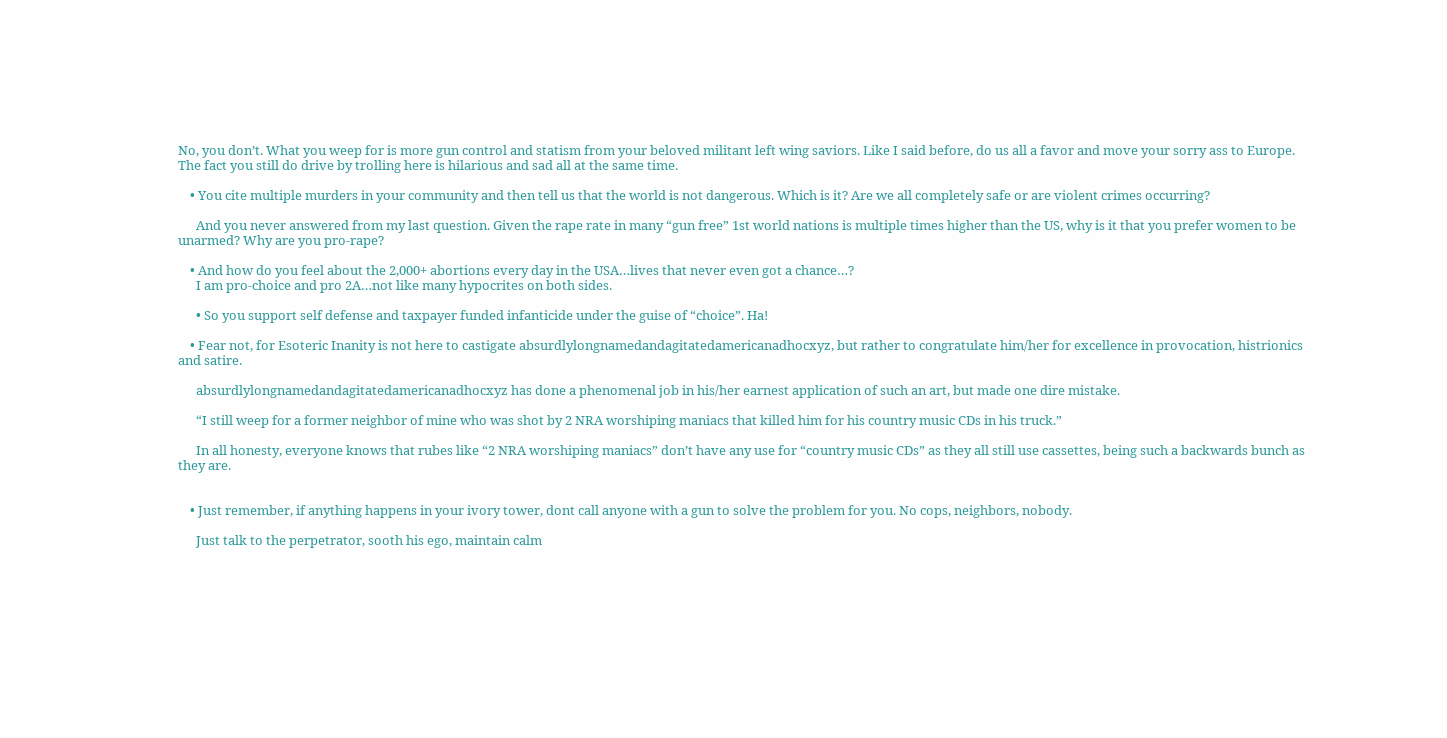No, you don’t. What you weep for is more gun control and statism from your beloved militant left wing saviors. Like I said before, do us all a favor and move your sorry ass to Europe. The fact you still do drive by trolling here is hilarious and sad all at the same time.

    • You cite multiple murders in your community and then tell us that the world is not dangerous. Which is it? Are we all completely safe or are violent crimes occurring?

      And you never answered from my last question. Given the rape rate in many “gun free” 1st world nations is multiple times higher than the US, why is it that you prefer women to be unarmed? Why are you pro-rape?

    • And how do you feel about the 2,000+ abortions every day in the USA…lives that never even got a chance…?
      I am pro-choice and pro 2A…not like many hypocrites on both sides.

      • So you support self defense and taxpayer funded infanticide under the guise of “choice”. Ha!

    • Fear not, for Esoteric Inanity is not here to castigate absurdlylongnamedandagitatedamericanadhocxyz, but rather to congratulate him/her for excellence in provocation, histrionics and satire.

      absurdlylongnamedandagitatedamericanadhocxyz has done a phenomenal job in his/her earnest application of such an art, but made one dire mistake.

      “I still weep for a former neighbor of mine who was shot by 2 NRA worshiping maniacs that killed him for his country music CDs in his truck.”

      In all honesty, everyone knows that rubes like “2 NRA worshiping maniacs” don’t have any use for “country music CDs” as they all still use cassettes, being such a backwards bunch as they are.


    • Just remember, if anything happens in your ivory tower, dont call anyone with a gun to solve the problem for you. No cops, neighbors, nobody.

      Just talk to the perpetrator, sooth his ego, maintain calm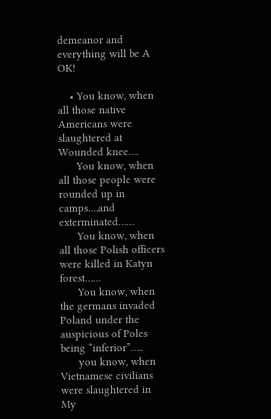demeanor and everything will be A OK!

    • You know, when all those native Americans were slaughtered at Wounded knee….
      You know, when all those people were rounded up in camps….and exterminated……
      You know, when all those Polish officers were killed in Katyn forest……
      You know, when the germans invaded Poland under the auspicious of Poles being “inferior”…..
      you know, when Vietnamese civilians were slaughtered in My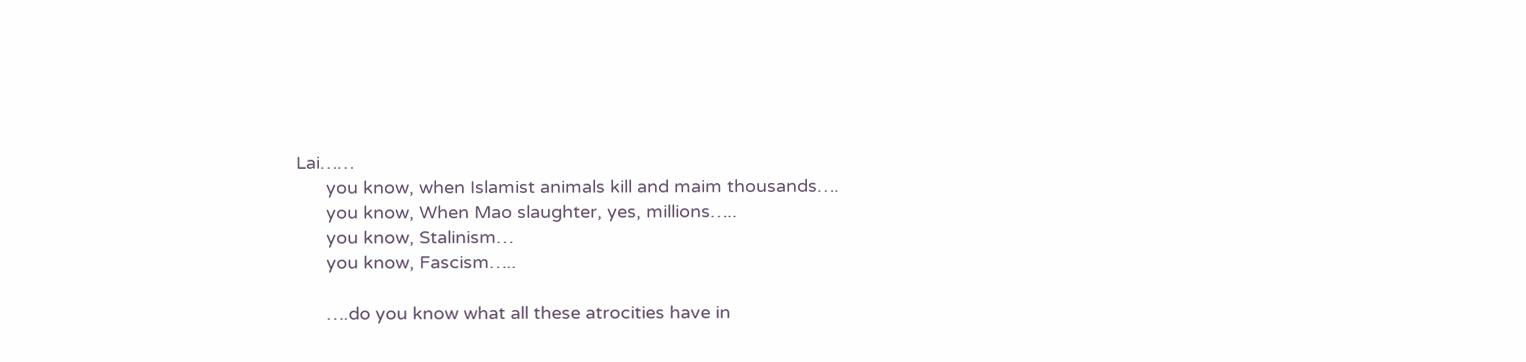Lai……
      you know, when Islamist animals kill and maim thousands….
      you know, When Mao slaughter, yes, millions…..
      you know, Stalinism…
      you know, Fascism…..

      ….do you know what all these atrocities have in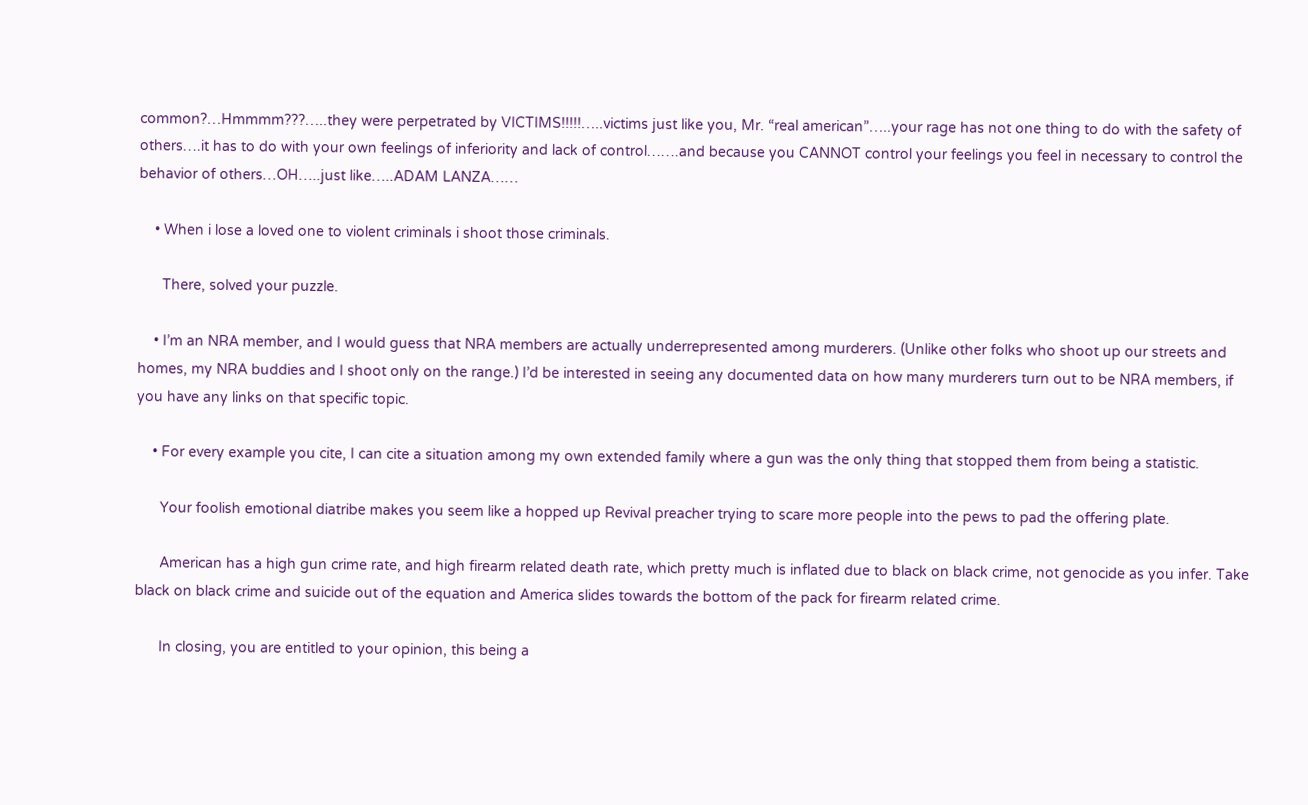common?…Hmmmm???…..they were perpetrated by VICTIMS!!!!!…..victims just like you, Mr. “real american”…..your rage has not one thing to do with the safety of others….it has to do with your own feelings of inferiority and lack of control…….and because you CANNOT control your feelings you feel in necessary to control the behavior of others…OH…..just like…..ADAM LANZA……

    • When i lose a loved one to violent criminals i shoot those criminals.

      There, solved your puzzle.

    • I’m an NRA member, and I would guess that NRA members are actually underrepresented among murderers. (Unlike other folks who shoot up our streets and homes, my NRA buddies and I shoot only on the range.) I’d be interested in seeing any documented data on how many murderers turn out to be NRA members, if you have any links on that specific topic.

    • For every example you cite, I can cite a situation among my own extended family where a gun was the only thing that stopped them from being a statistic.

      Your foolish emotional diatribe makes you seem like a hopped up Revival preacher trying to scare more people into the pews to pad the offering plate.

      American has a high gun crime rate, and high firearm related death rate, which pretty much is inflated due to black on black crime, not genocide as you infer. Take black on black crime and suicide out of the equation and America slides towards the bottom of the pack for firearm related crime.

      In closing, you are entitled to your opinion, this being a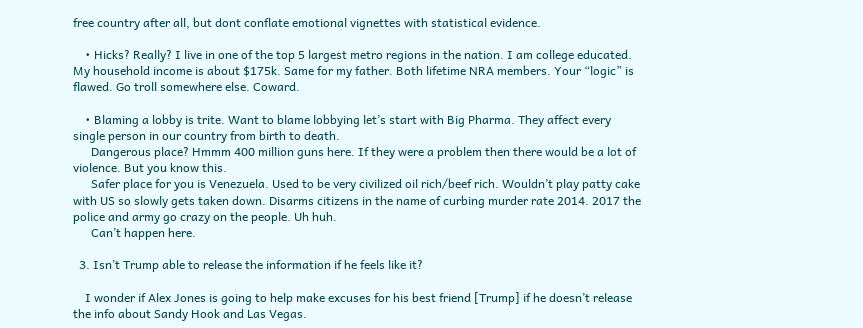free country after all, but dont conflate emotional vignettes with statistical evidence.

    • Hicks? Really? I live in one of the top 5 largest metro regions in the nation. I am college educated. My household income is about $175k. Same for my father. Both lifetime NRA members. Your “logic” is flawed. Go troll somewhere else. Coward.

    • Blaming a lobby is trite. Want to blame lobbying let’s start with Big Pharma. They affect every single person in our country from birth to death.
      Dangerous place? Hmmm 400 million guns here. If they were a problem then there would be a lot of violence. But you know this.
      Safer place for you is Venezuela. Used to be very civilized oil rich/beef rich. Wouldn’t play patty cake with US so slowly gets taken down. Disarms citizens in the name of curbing murder rate 2014. 2017 the police and army go crazy on the people. Uh huh.
      Can’t happen here.

  3. Isn’t Trump able to release the information if he feels like it?

    I wonder if Alex Jones is going to help make excuses for his best friend [Trump] if he doesn’t release the info about Sandy Hook and Las Vegas.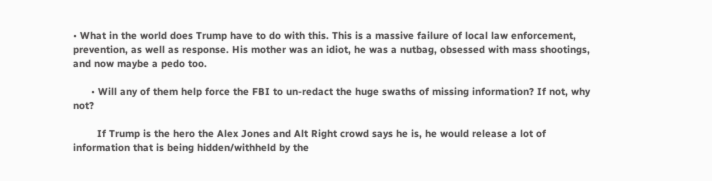• What in the world does Trump have to do with this. This is a massive failure of local law enforcement, prevention, as well as response. His mother was an idiot, he was a nutbag, obsessed with mass shootings, and now maybe a pedo too.

      • Will any of them help force the FBI to un-redact the huge swaths of missing information? If not, why not?

        If Trump is the hero the Alex Jones and Alt Right crowd says he is, he would release a lot of information that is being hidden/withheld by the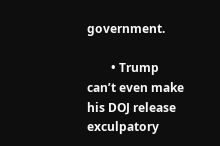government.

        • Trump can’t even make his DOJ release exculpatory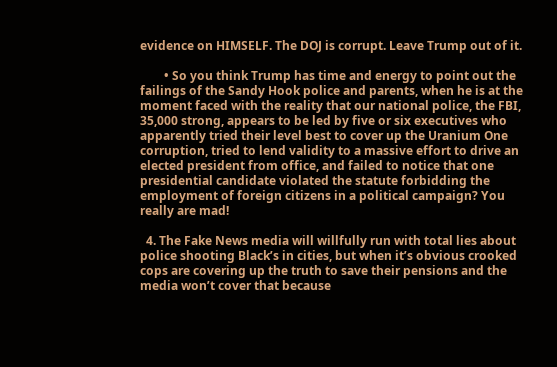evidence on HIMSELF. The DOJ is corrupt. Leave Trump out of it.

        • So you think Trump has time and energy to point out the failings of the Sandy Hook police and parents, when he is at the moment faced with the reality that our national police, the FBI, 35,000 strong, appears to be led by five or six executives who apparently tried their level best to cover up the Uranium One corruption, tried to lend validity to a massive effort to drive an elected president from office, and failed to notice that one presidential candidate violated the statute forbidding the employment of foreign citizens in a political campaign? You really are mad!

  4. The Fake News media will willfully run with total lies about police shooting Black’s in cities, but when it’s obvious crooked cops are covering up the truth to save their pensions and the media won’t cover that because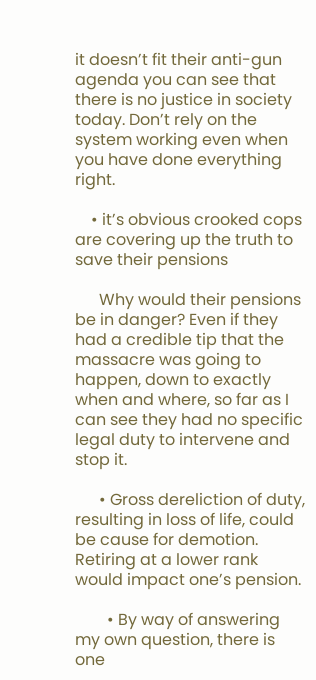it doesn’t fit their anti-gun agenda you can see that there is no justice in society today. Don’t rely on the system working even when you have done everything right.

    • it’s obvious crooked cops are covering up the truth to save their pensions

      Why would their pensions be in danger? Even if they had a credible tip that the massacre was going to happen, down to exactly when and where, so far as I can see they had no specific legal duty to intervene and stop it.

      • Gross dereliction of duty, resulting in loss of life, could be cause for demotion. Retiring at a lower rank would impact one’s pension.

        • By way of answering my own question, there is one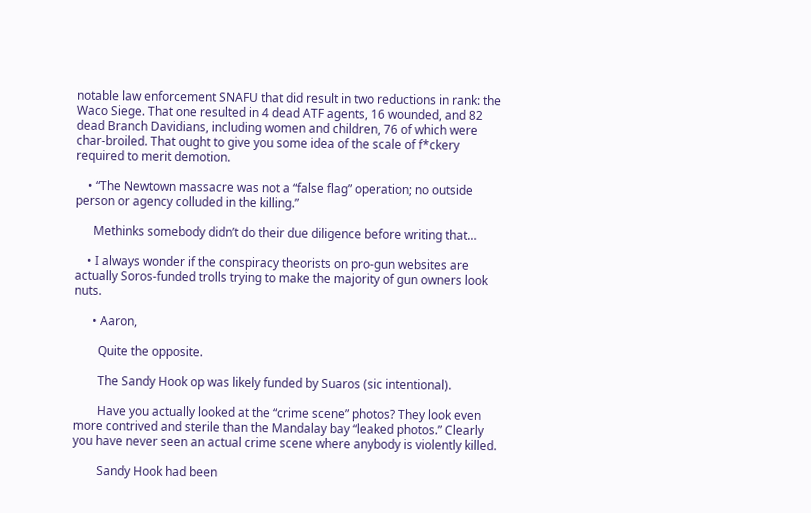notable law enforcement SNAFU that did result in two reductions in rank: the Waco Siege. That one resulted in 4 dead ATF agents, 16 wounded, and 82 dead Branch Davidians, including women and children, 76 of which were char-broiled. That ought to give you some idea of the scale of f*ckery required to merit demotion.

    • “The Newtown massacre was not a “false flag” operation; no outside person or agency colluded in the killing.”

      Methinks somebody didn’t do their due diligence before writing that…

    • I always wonder if the conspiracy theorists on pro-gun websites are actually Soros-funded trolls trying to make the majority of gun owners look nuts.

      • Aaron,

        Quite the opposite.

        The Sandy Hook op was likely funded by Suaros (sic intentional).

        Have you actually looked at the “crime scene” photos? They look even more contrived and sterile than the Mandalay bay “leaked photos.” Clearly you have never seen an actual crime scene where anybody is violently killed.

        Sandy Hook had been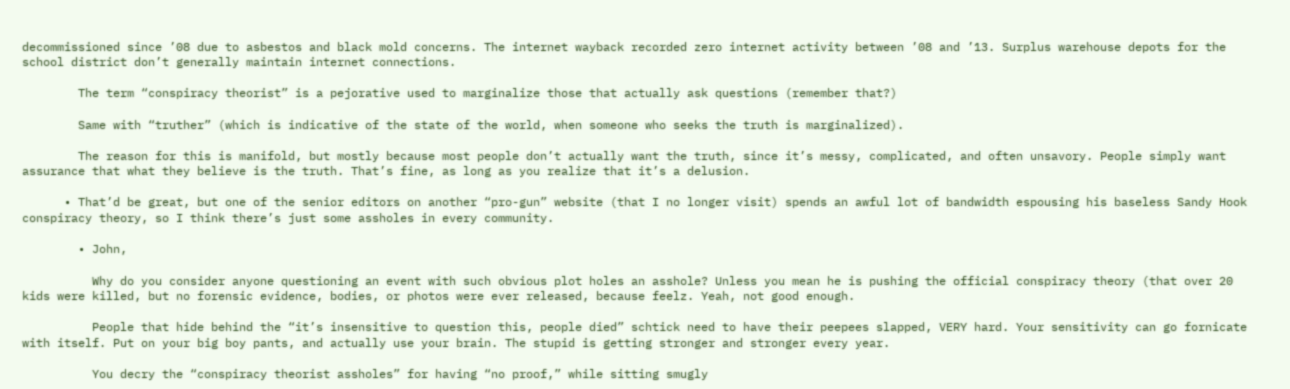decommissioned since ’08 due to asbestos and black mold concerns. The internet wayback recorded zero internet activity between ’08 and ’13. Surplus warehouse depots for the school district don’t generally maintain internet connections.

        The term “conspiracy theorist” is a pejorative used to marginalize those that actually ask questions (remember that?)

        Same with “truther” (which is indicative of the state of the world, when someone who seeks the truth is marginalized).

        The reason for this is manifold, but mostly because most people don’t actually want the truth, since it’s messy, complicated, and often unsavory. People simply want assurance that what they believe is the truth. That’s fine, as long as you realize that it’s a delusion.

      • That’d be great, but one of the senior editors on another “pro-gun” website (that I no longer visit) spends an awful lot of bandwidth espousing his baseless Sandy Hook conspiracy theory, so I think there’s just some assholes in every community.

        • John,

          Why do you consider anyone questioning an event with such obvious plot holes an asshole? Unless you mean he is pushing the official conspiracy theory (that over 20 kids were killed, but no forensic evidence, bodies, or photos were ever released, because feelz. Yeah, not good enough.

          People that hide behind the “it’s insensitive to question this, people died” schtick need to have their peepees slapped, VERY hard. Your sensitivity can go fornicate with itself. Put on your big boy pants, and actually use your brain. The stupid is getting stronger and stronger every year.

          You decry the “conspiracy theorist assholes” for having “no proof,” while sitting smugly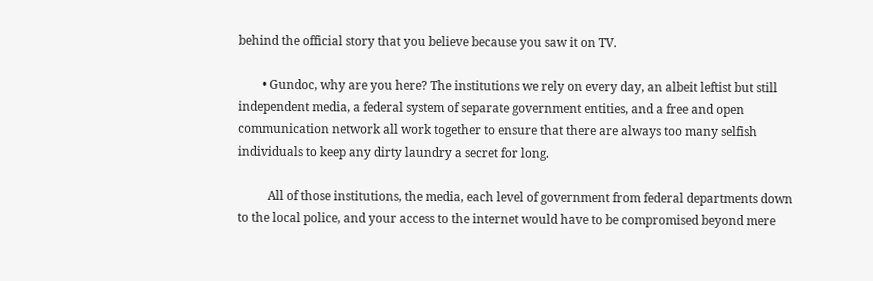behind the official story that you believe because you saw it on TV.

        • Gundoc, why are you here? The institutions we rely on every day, an albeit leftist but still independent media, a federal system of separate government entities, and a free and open communication network all work together to ensure that there are always too many selfish individuals to keep any dirty laundry a secret for long.

          All of those institutions, the media, each level of government from federal departments down to the local police, and your access to the internet would have to be compromised beyond mere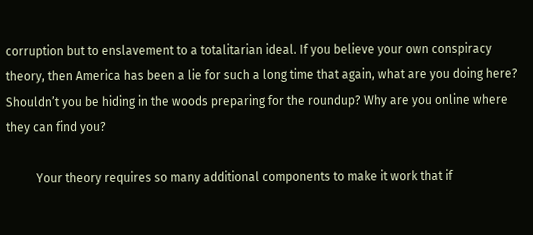corruption but to enslavement to a totalitarian ideal. If you believe your own conspiracy theory, then America has been a lie for such a long time that again, what are you doing here? Shouldn’t you be hiding in the woods preparing for the roundup? Why are you online where they can find you?

          Your theory requires so many additional components to make it work that if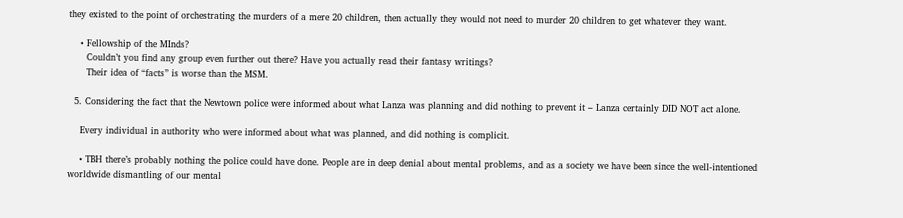they existed to the point of orchestrating the murders of a mere 20 children, then actually they would not need to murder 20 children to get whatever they want.

    • Fellowship of the MInds?
      Couldn’t you find any group even further out there? Have you actually read their fantasy writings?
      Their idea of “facts” is worse than the MSM.

  5. Considering the fact that the Newtown police were informed about what Lanza was planning and did nothing to prevent it – Lanza certainly DID NOT act alone.

    Every individual in authority who were informed about what was planned, and did nothing is complicit.

    • TBH there’s probably nothing the police could have done. People are in deep denial about mental problems, and as a society we have been since the well-intentioned worldwide dismantling of our mental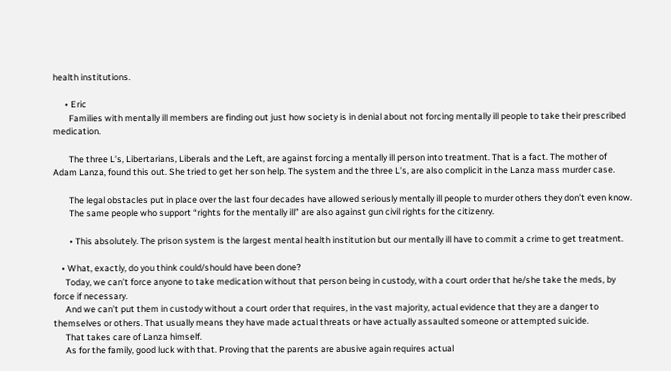health institutions.

      • Eric
        Families with mentally ill members are finding out just how society is in denial about not forcing mentally ill people to take their prescribed medication.

        The three L’s, Libertarians, Liberals and the Left, are against forcing a mentally ill person into treatment. That is a fact. The mother of Adam Lanza, found this out. She tried to get her son help. The system and the three L’s, are also complicit in the Lanza mass murder case.

        The legal obstacles put in place over the last four decades have allowed seriously mentally ill people to murder others they don’t even know.
        The same people who support “rights for the mentally ill” are also against gun civil rights for the citizenry.

        • This absolutely. The prison system is the largest mental health institution but our mentally ill have to commit a crime to get treatment.

    • What, exactly, do you think could/should have been done?
      Today, we can’t force anyone to take medication without that person being in custody, with a court order that he/she take the meds, by force if necessary.
      And we can’t put them in custody without a court order that requires, in the vast majority, actual evidence that they are a danger to themselves or others. That usually means they have made actual threats or have actually assaulted someone or attempted suicide.
      That takes care of Lanza himself.
      As for the family, good luck with that. Proving that the parents are abusive again requires actual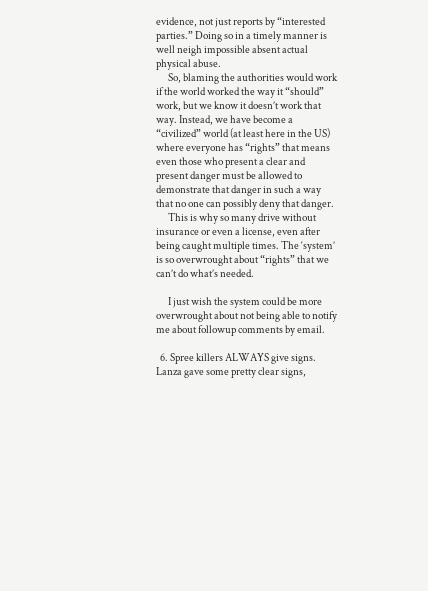evidence, not just reports by “interested parties.” Doing so in a timely manner is well neigh impossible absent actual physical abuse.
      So, blaming the authorities would work if the world worked the way it “should” work, but we know it doesn’t work that way. Instead, we have become a “civilized” world (at least here in the US) where everyone has “rights” that means even those who present a clear and present danger must be allowed to demonstrate that danger in such a way that no one can possibly deny that danger.
      This is why so many drive without insurance or even a license, even after being caught multiple times. The ‘system’ is so overwrought about “rights” that we can’t do what’s needed.

      I just wish the system could be more overwrought about not being able to notify me about followup comments by email.

  6. Spree killers ALWAYS give signs. Lanza gave some pretty clear signs,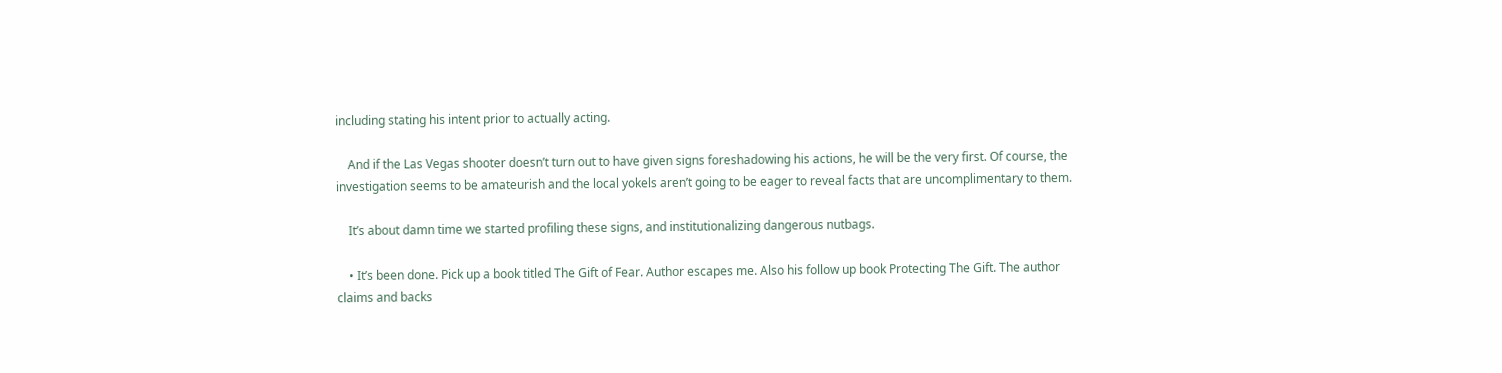including stating his intent prior to actually acting.

    And if the Las Vegas shooter doesn’t turn out to have given signs foreshadowing his actions, he will be the very first. Of course, the investigation seems to be amateurish and the local yokels aren’t going to be eager to reveal facts that are uncomplimentary to them.

    It’s about damn time we started profiling these signs, and institutionalizing dangerous nutbags.

    • It’s been done. Pick up a book titled The Gift of Fear. Author escapes me. Also his follow up book Protecting The Gift. The author claims and backs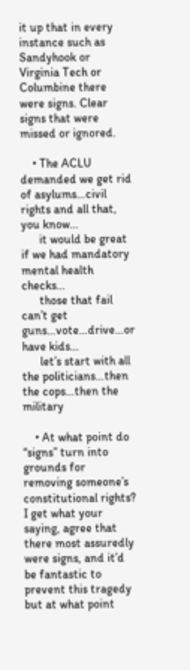it up that in every instance such as Sandyhook or Virginia Tech or Columbine there were signs. Clear signs that were missed or ignored.

    • The ACLU demanded we get rid of asylums…civil rights and all that, you know…
      it would be great if we had mandatory mental health checks…
      those that fail can’t get guns…vote…drive…or have kids…
      let’s start with all the politicians…then the cops…then the military

    • At what point do “signs” turn into grounds for removing someone’s constitutional rights? I get what your saying, agree that there most assuredly were signs, and it’d be fantastic to prevent this tragedy but at what point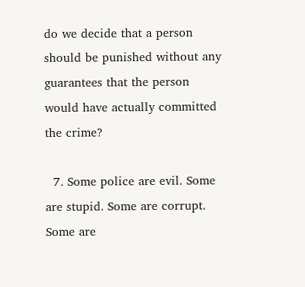do we decide that a person should be punished without any guarantees that the person would have actually committed the crime?

  7. Some police are evil. Some are stupid. Some are corrupt. Some are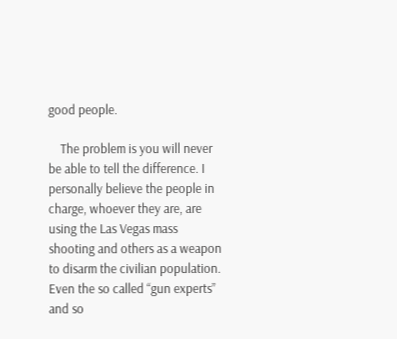good people.

    The problem is you will never be able to tell the difference. I personally believe the people in charge, whoever they are, are using the Las Vegas mass shooting and others as a weapon to disarm the civilian population. Even the so called “gun experts” and so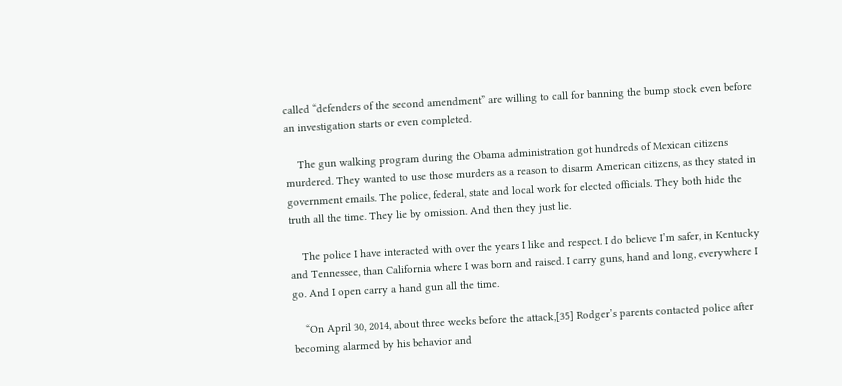called “defenders of the second amendment” are willing to call for banning the bump stock even before an investigation starts or even completed.

    The gun walking program during the Obama administration got hundreds of Mexican citizens murdered. They wanted to use those murders as a reason to disarm American citizens, as they stated in government emails. The police, federal, state and local work for elected officials. They both hide the truth all the time. They lie by omission. And then they just lie.

    The police I have interacted with over the years I like and respect. I do believe I’m safer, in Kentucky and Tennessee, than California where I was born and raised. I carry guns, hand and long, everywhere I go. And I open carry a hand gun all the time.

    “On April 30, 2014, about three weeks before the attack,[35] Rodger’s parents contacted police after becoming alarmed by his behavior and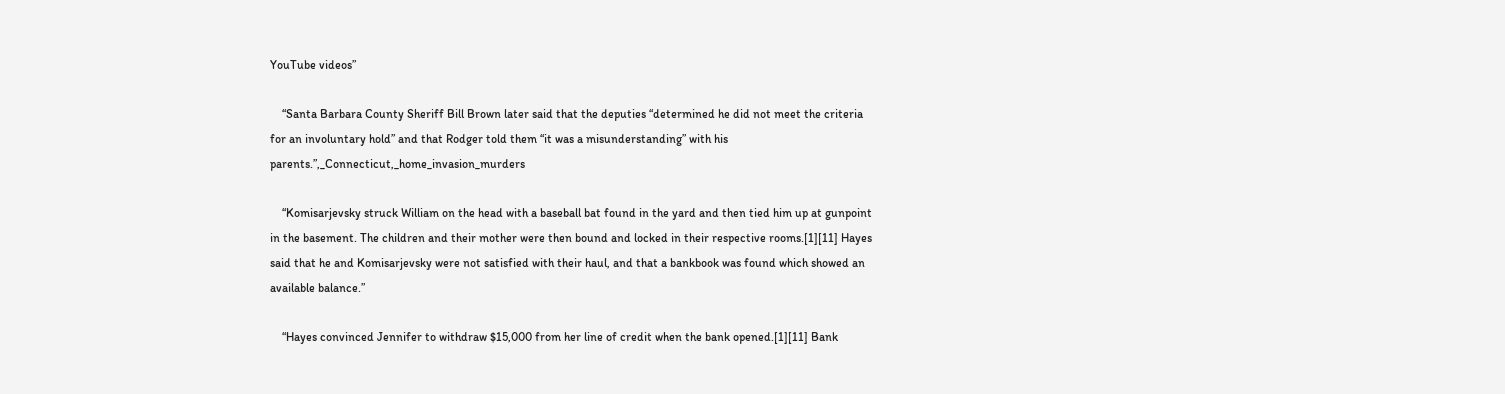YouTube videos”

    “Santa Barbara County Sheriff Bill Brown later said that the deputies “determined he did not meet the criteria for an involuntary hold” and that Rodger told them “it was a misunderstanding” with his parents.”,_Connecticut,_home_invasion_murders

    “Komisarjevsky struck William on the head with a baseball bat found in the yard and then tied him up at gunpoint in the basement. The children and their mother were then bound and locked in their respective rooms.[1][11] Hayes said that he and Komisarjevsky were not satisfied with their haul, and that a bankbook was found which showed an available balance.”

    “Hayes convinced Jennifer to withdraw $15,000 from her line of credit when the bank opened.[1][11] Bank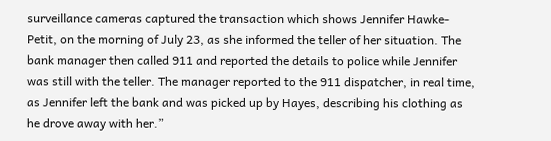surveillance cameras captured the transaction which shows Jennifer Hawke-Petit, on the morning of July 23, as she informed the teller of her situation. The bank manager then called 911 and reported the details to police while Jennifer was still with the teller. The manager reported to the 911 dispatcher, in real time, as Jennifer left the bank and was picked up by Hayes, describing his clothing as he drove away with her.”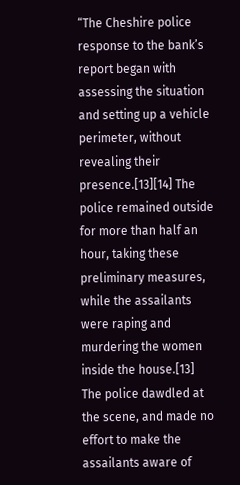“The Cheshire police response to the bank’s report began with assessing the situation and setting up a vehicle perimeter, without revealing their presence.[13][14] The police remained outside for more than half an hour, taking these preliminary measures, while the assailants were raping and murdering the women inside the house.[13] The police dawdled at the scene, and made no effort to make the assailants aware of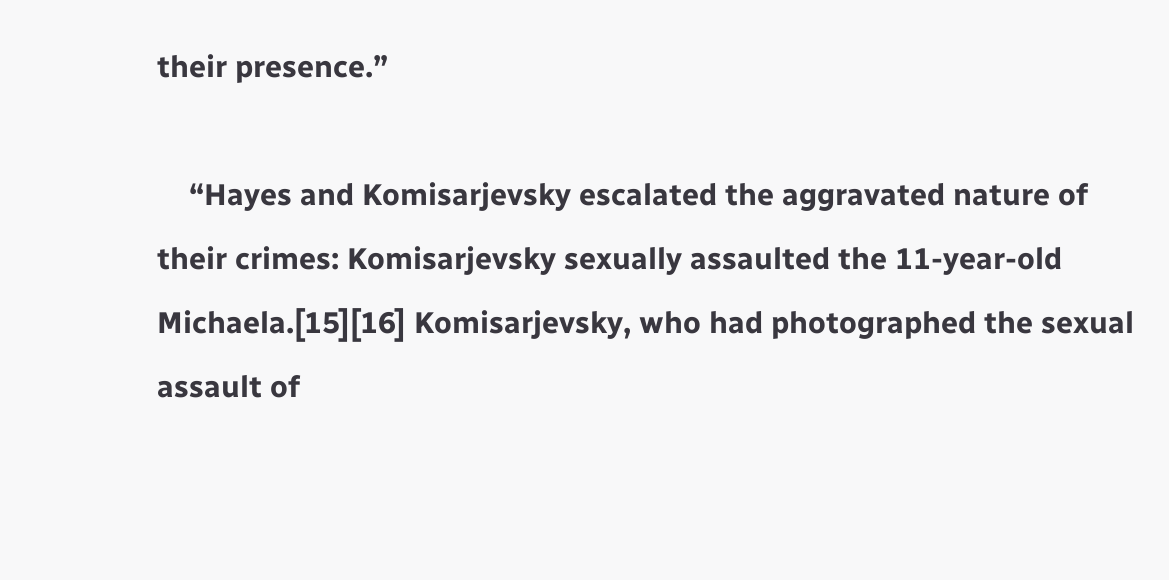their presence.”

    “Hayes and Komisarjevsky escalated the aggravated nature of their crimes: Komisarjevsky sexually assaulted the 11-year-old Michaela.[15][16] Komisarjevsky, who had photographed the sexual assault of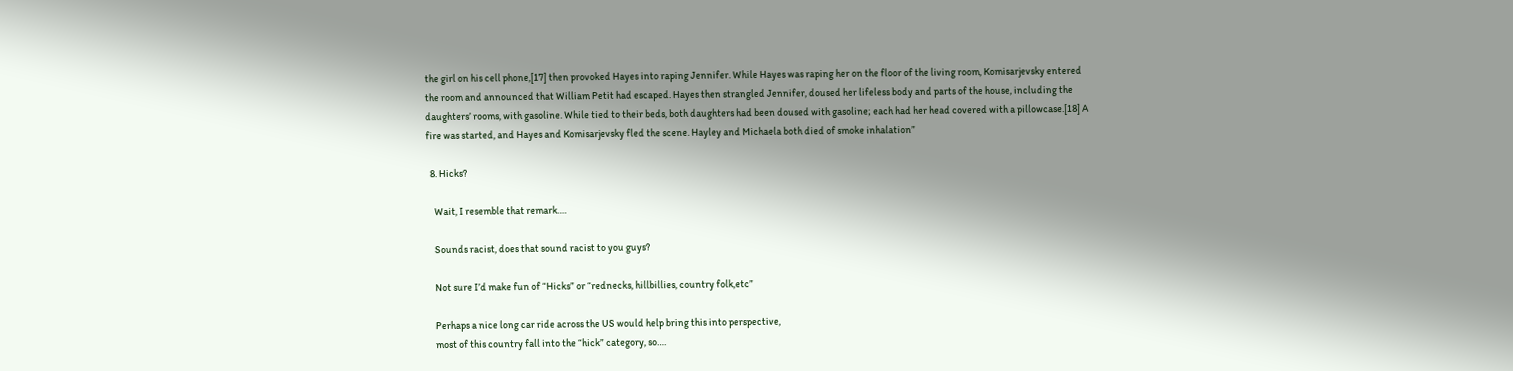the girl on his cell phone,[17] then provoked Hayes into raping Jennifer. While Hayes was raping her on the floor of the living room, Komisarjevsky entered the room and announced that William Petit had escaped. Hayes then strangled Jennifer, doused her lifeless body and parts of the house, including the daughters’ rooms, with gasoline. While tied to their beds, both daughters had been doused with gasoline; each had her head covered with a pillowcase.[18] A fire was started, and Hayes and Komisarjevsky fled the scene. Hayley and Michaela both died of smoke inhalation”

  8. Hicks?

    Wait, I resemble that remark….

    Sounds racist, does that sound racist to you guys?

    Not sure I’d make fun of “Hicks” or “rednecks, hillbillies, country folk,etc”

    Perhaps a nice long car ride across the US would help bring this into perspective,
    most of this country fall into the “hick” category, so….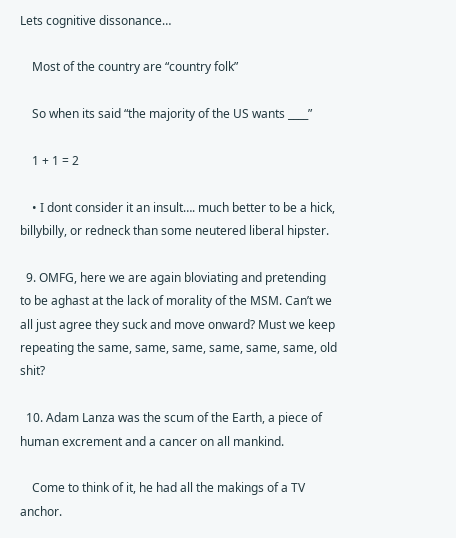Lets cognitive dissonance…

    Most of the country are “country folk”

    So when its said “the majority of the US wants ____”

    1 + 1 = 2

    • I dont consider it an insult…. much better to be a hick, billybilly, or redneck than some neutered liberal hipster.

  9. OMFG, here we are again bloviating and pretending to be aghast at the lack of morality of the MSM. Can’t we all just agree they suck and move onward? Must we keep repeating the same, same, same, same, same, same, old shit?

  10. Adam Lanza was the scum of the Earth, a piece of human excrement and a cancer on all mankind.

    Come to think of it, he had all the makings of a TV anchor.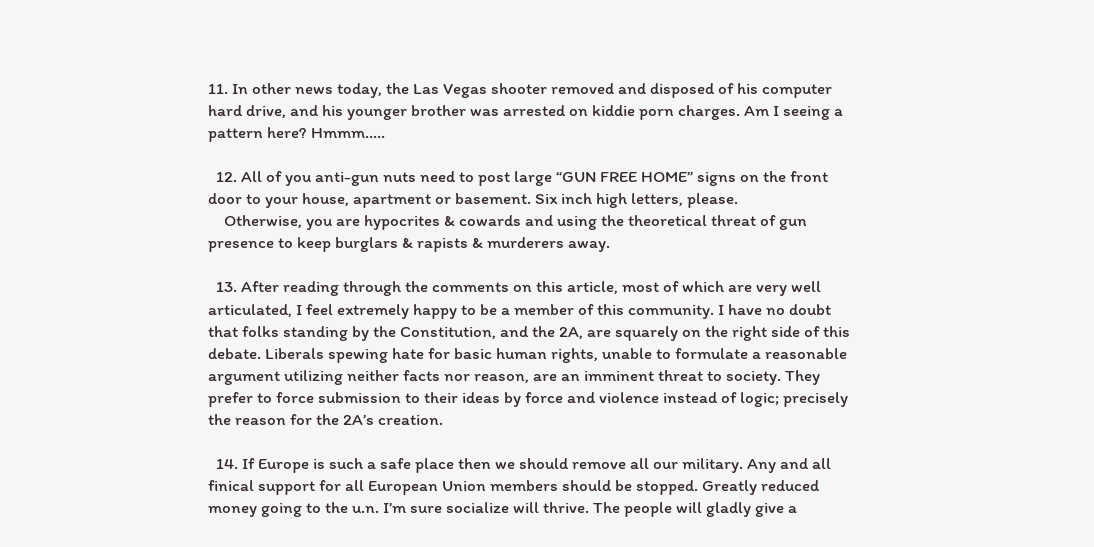11. In other news today, the Las Vegas shooter removed and disposed of his computer hard drive, and his younger brother was arrested on kiddie porn charges. Am I seeing a pattern here? Hmmm…..

  12. All of you anti-gun nuts need to post large “GUN FREE HOME” signs on the front door to your house, apartment or basement. Six inch high letters, please.
    Otherwise, you are hypocrites & cowards and using the theoretical threat of gun presence to keep burglars & rapists & murderers away.

  13. After reading through the comments on this article, most of which are very well articulated, I feel extremely happy to be a member of this community. I have no doubt that folks standing by the Constitution, and the 2A, are squarely on the right side of this debate. Liberals spewing hate for basic human rights, unable to formulate a reasonable argument utilizing neither facts nor reason, are an imminent threat to society. They prefer to force submission to their ideas by force and violence instead of logic; precisely the reason for the 2A’s creation.

  14. If Europe is such a safe place then we should remove all our military. Any and all finical support for all European Union members should be stopped. Greatly reduced money going to the u.n. I’m sure socialize will thrive. The people will gladly give a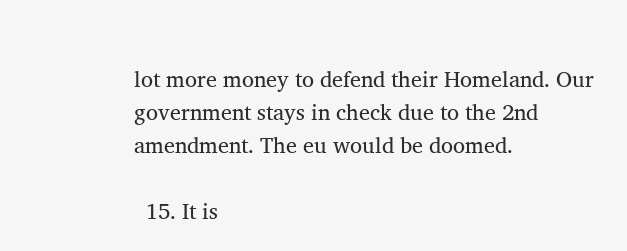lot more money to defend their Homeland. Our government stays in check due to the 2nd amendment. The eu would be doomed.

  15. It is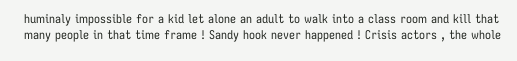huminaly impossible for a kid let alone an adult to walk into a class room and kill that many people in that time frame ! Sandy hook never happened ! Crisis actors , the whole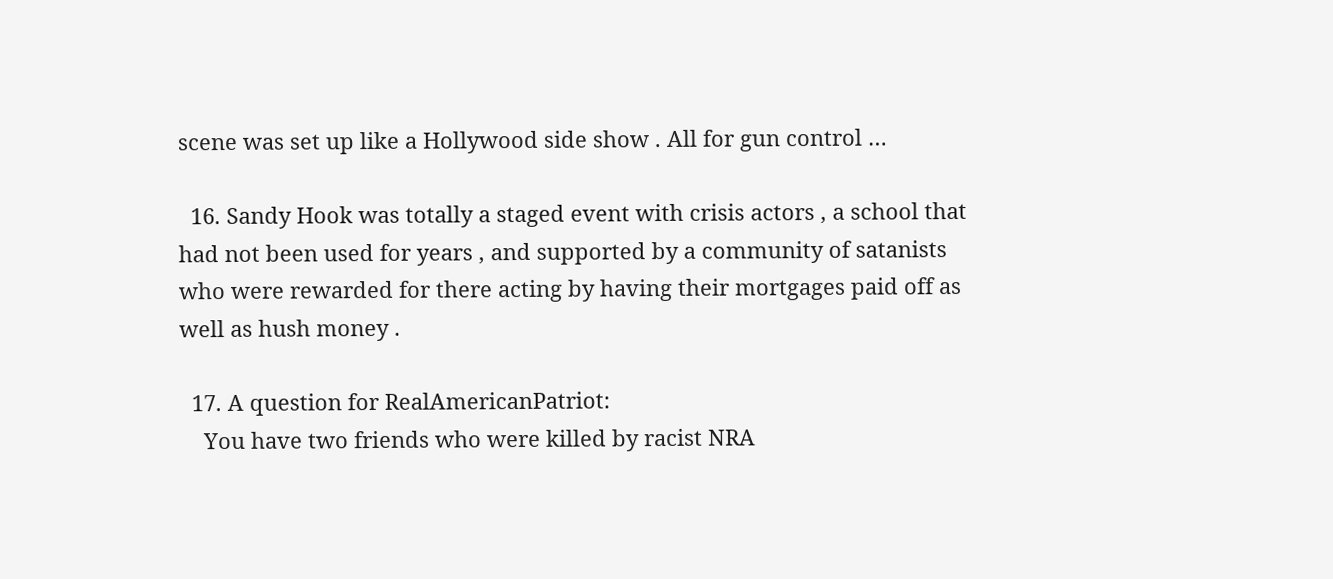scene was set up like a Hollywood side show . All for gun control …

  16. Sandy Hook was totally a staged event with crisis actors , a school that had not been used for years , and supported by a community of satanists who were rewarded for there acting by having their mortgages paid off as well as hush money .

  17. A question for RealAmericanPatriot:
    You have two friends who were killed by racist NRA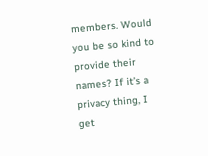members. Would you be so kind to provide their names? If it’s a privacy thing, I get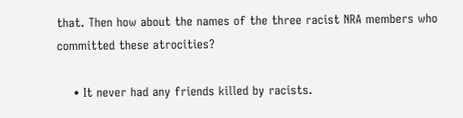that. Then how about the names of the three racist NRA members who committed these atrocities?

    • It never had any friends killed by racists.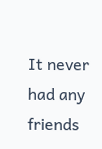It never had any friends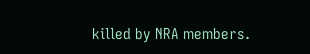killed by NRA members.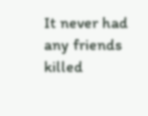It never had any friends killed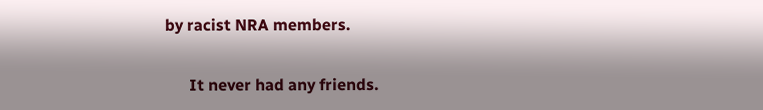by racist NRA members.

      It never had any friends.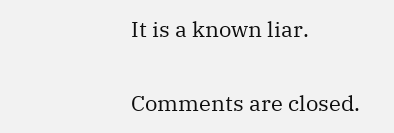It is a known liar.

Comments are closed.